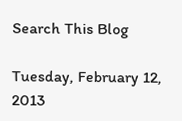Search This Blog

Tuesday, February 12, 2013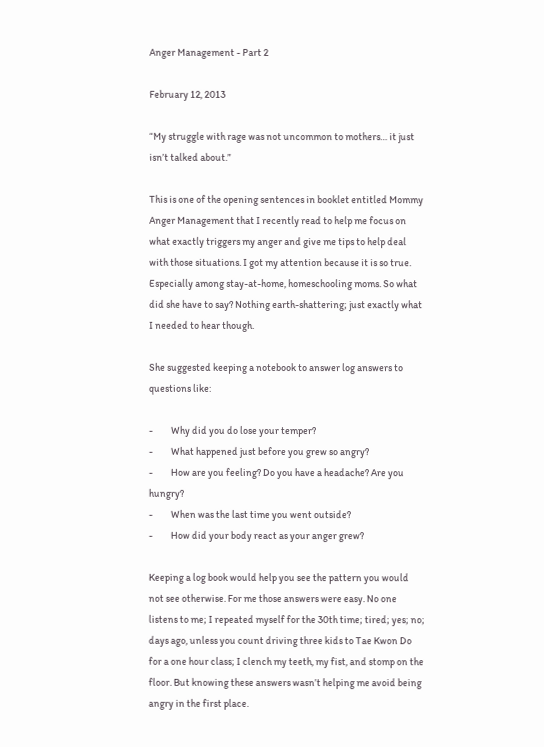Anger Management - Part 2

February 12, 2013

“My struggle with rage was not uncommon to mothers… it just isn’t talked about.”

This is one of the opening sentences in booklet entitled Mommy Anger Management that I recently read to help me focus on what exactly triggers my anger and give me tips to help deal with those situations. I got my attention because it is so true. Especially among stay-at-home, homeschooling moms. So what did she have to say? Nothing earth-shattering; just exactly what I needed to hear though.

She suggested keeping a notebook to answer log answers to questions like:

-         Why did you do lose your temper?
-         What happened just before you grew so angry?
-         How are you feeling? Do you have a headache? Are you hungry?
-         When was the last time you went outside?
-         How did your body react as your anger grew?

Keeping a log book would help you see the pattern you would not see otherwise. For me those answers were easy. No one listens to me; I repeated myself for the 30th time; tired; yes; no; days ago, unless you count driving three kids to Tae Kwon Do for a one hour class; I clench my teeth, my fist, and stomp on the floor. But knowing these answers wasn’t helping me avoid being angry in the first place.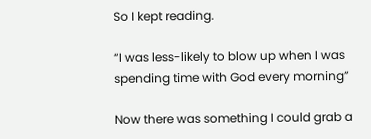So I kept reading.

“I was less-likely to blow up when I was spending time with God every morning”

Now there was something I could grab a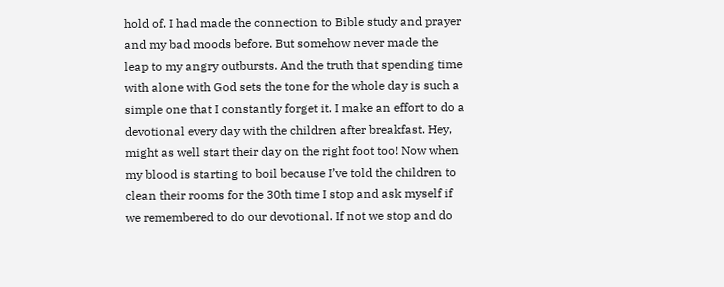hold of. I had made the connection to Bible study and prayer and my bad moods before. But somehow never made the leap to my angry outbursts. And the truth that spending time with alone with God sets the tone for the whole day is such a simple one that I constantly forget it. I make an effort to do a devotional every day with the children after breakfast. Hey, might as well start their day on the right foot too! Now when my blood is starting to boil because I’ve told the children to clean their rooms for the 30th time I stop and ask myself if we remembered to do our devotional. If not we stop and do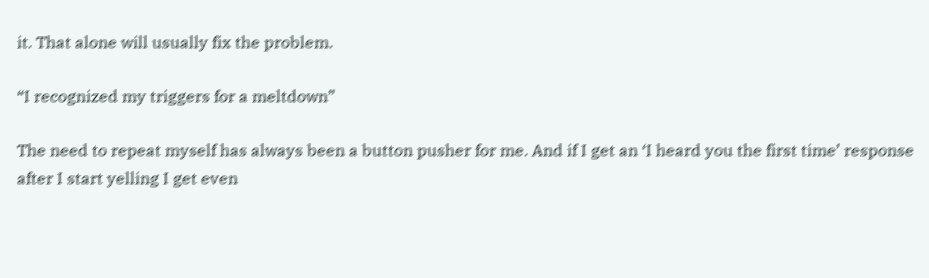it. That alone will usually fix the problem.

“I recognized my triggers for a meltdown”

The need to repeat myself has always been a button pusher for me. And if I get an ‘I heard you the first time’ response after I start yelling I get even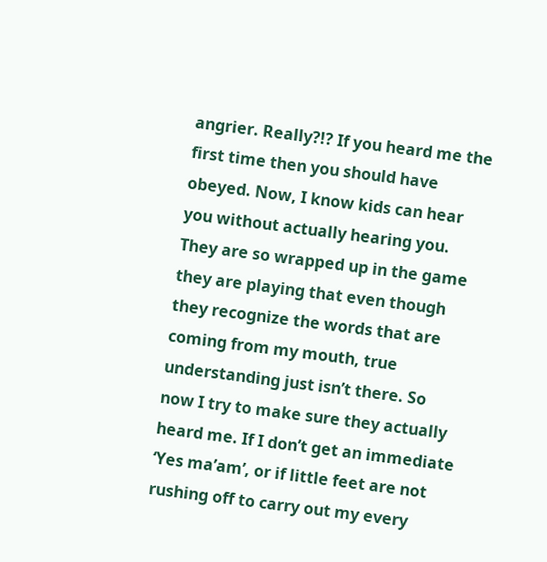angrier. Really?!? If you heard me the first time then you should have obeyed. Now, I know kids can hear you without actually hearing you. They are so wrapped up in the game they are playing that even though they recognize the words that are coming from my mouth, true understanding just isn’t there. So now I try to make sure they actually heard me. If I don’t get an immediate ‘Yes ma’am’, or if little feet are not rushing off to carry out my every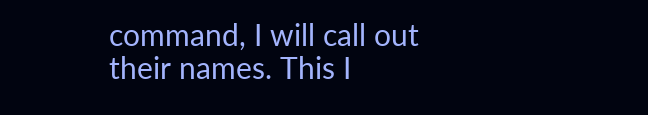command, I will call out their names. This I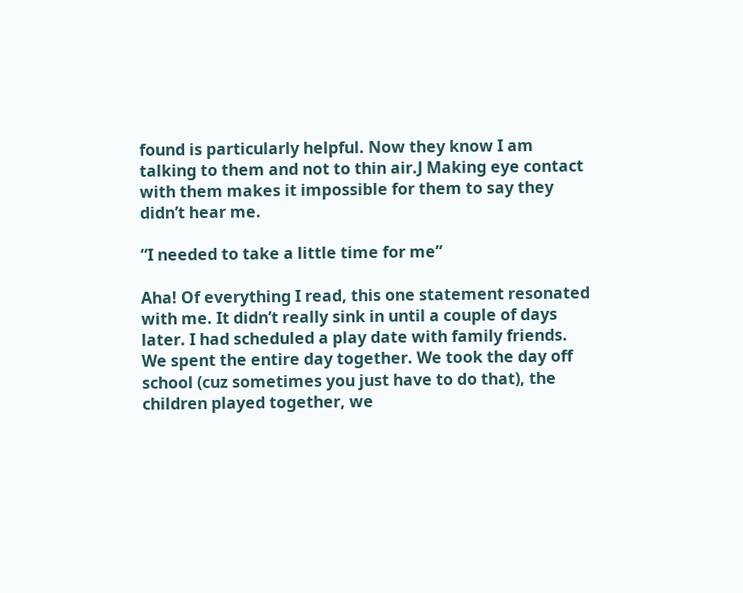found is particularly helpful. Now they know I am talking to them and not to thin air.J Making eye contact with them makes it impossible for them to say they didn’t hear me.

“I needed to take a little time for me”

Aha! Of everything I read, this one statement resonated with me. It didn’t really sink in until a couple of days later. I had scheduled a play date with family friends. We spent the entire day together. We took the day off school (cuz sometimes you just have to do that), the children played together, we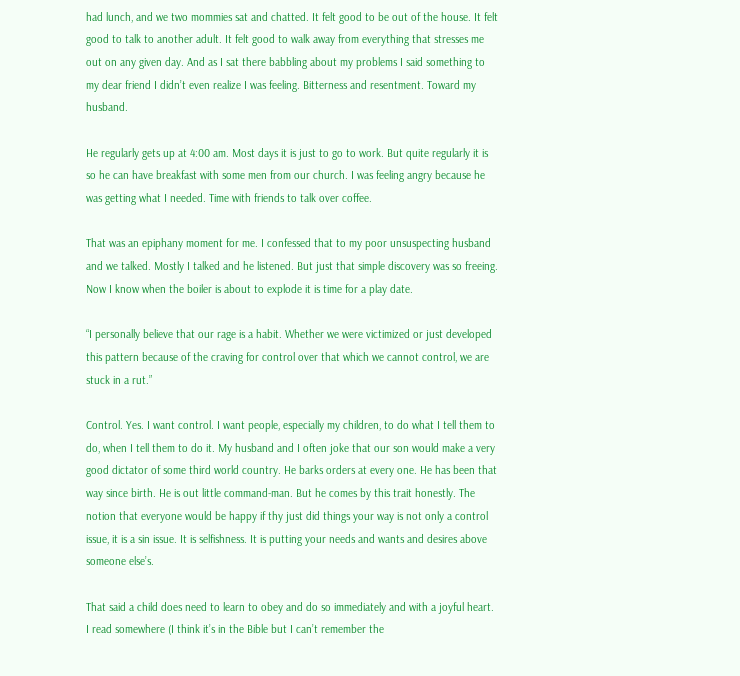had lunch, and we two mommies sat and chatted. It felt good to be out of the house. It felt good to talk to another adult. It felt good to walk away from everything that stresses me out on any given day. And as I sat there babbling about my problems I said something to my dear friend I didn’t even realize I was feeling. Bitterness and resentment. Toward my husband.

He regularly gets up at 4:00 am. Most days it is just to go to work. But quite regularly it is so he can have breakfast with some men from our church. I was feeling angry because he was getting what I needed. Time with friends to talk over coffee.

That was an epiphany moment for me. I confessed that to my poor unsuspecting husband and we talked. Mostly I talked and he listened. But just that simple discovery was so freeing. Now I know when the boiler is about to explode it is time for a play date.

“I personally believe that our rage is a habit. Whether we were victimized or just developed this pattern because of the craving for control over that which we cannot control, we are stuck in a rut.”

Control. Yes. I want control. I want people, especially my children, to do what I tell them to do, when I tell them to do it. My husband and I often joke that our son would make a very good dictator of some third world country. He barks orders at every one. He has been that way since birth. He is out little command-man. But he comes by this trait honestly. The notion that everyone would be happy if thy just did things your way is not only a control issue, it is a sin issue. It is selfishness. It is putting your needs and wants and desires above someone else’s.

That said a child does need to learn to obey and do so immediately and with a joyful heart. I read somewhere (I think it’s in the Bible but I can’t remember the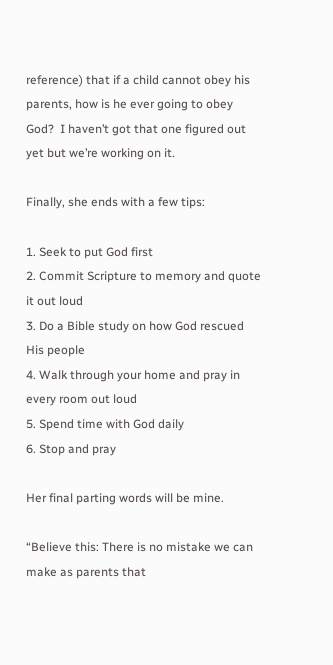reference) that if a child cannot obey his parents, how is he ever going to obey God?  I haven’t got that one figured out yet but we’re working on it.

Finally, she ends with a few tips:

1. Seek to put God first
2. Commit Scripture to memory and quote it out loud
3. Do a Bible study on how God rescued His people
4. Walk through your home and pray in every room out loud
5. Spend time with God daily
6. Stop and pray

Her final parting words will be mine.

“Believe this: There is no mistake we can make as parents that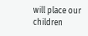will place our children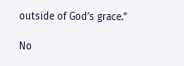outside of God’s grace.”

No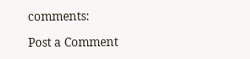comments:

Post a Comment